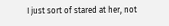I just sort of stared at her, not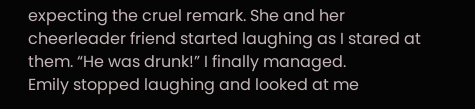expecting the cruel remark. She and her cheerleader friend started laughing as I stared at them. “He was drunk!” I finally managed.
Emily stopped laughing and looked at me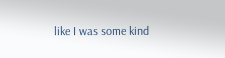like I was some kind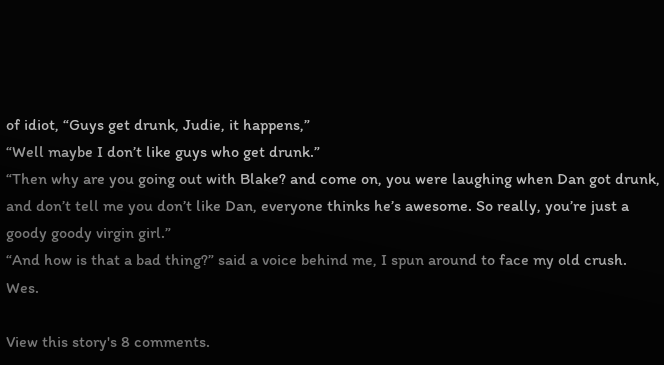of idiot, “Guys get drunk, Judie, it happens,”
“Well maybe I don’t like guys who get drunk.”
“Then why are you going out with Blake? and come on, you were laughing when Dan got drunk, and don’t tell me you don’t like Dan, everyone thinks he’s awesome. So really, you’re just a goody goody virgin girl.”
“And how is that a bad thing?” said a voice behind me, I spun around to face my old crush. Wes.

View this story's 8 comments.